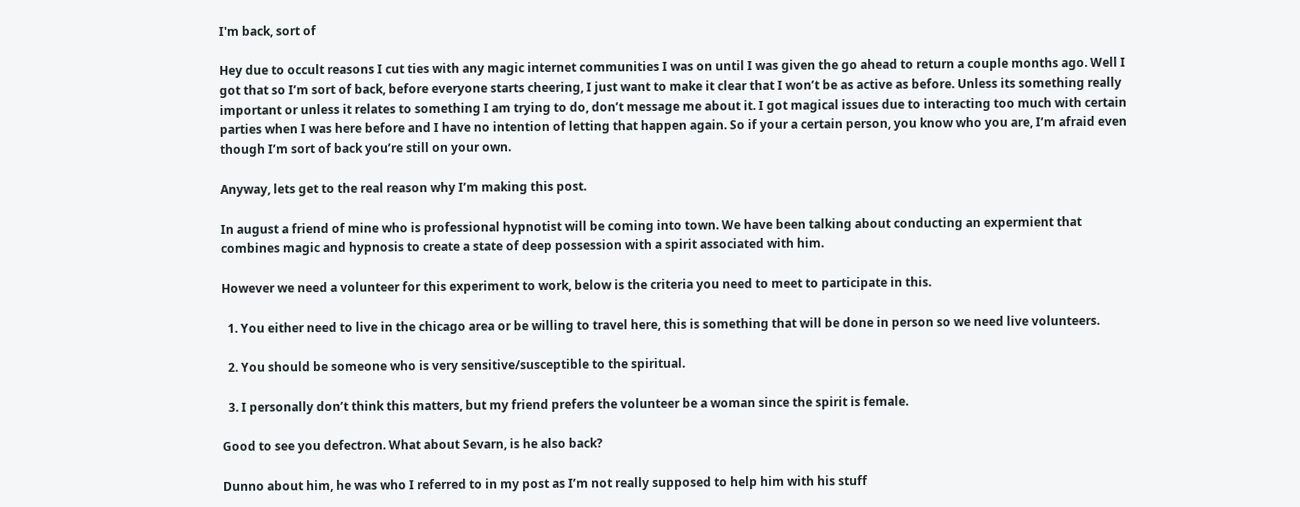I'm back, sort of

Hey due to occult reasons I cut ties with any magic internet communities I was on until I was given the go ahead to return a couple months ago. Well I got that so I’m sort of back, before everyone starts cheering, I just want to make it clear that I won’t be as active as before. Unless its something really important or unless it relates to something I am trying to do, don’t message me about it. I got magical issues due to interacting too much with certain parties when I was here before and I have no intention of letting that happen again. So if your a certain person, you know who you are, I’m afraid even though I’m sort of back you’re still on your own.

Anyway, lets get to the real reason why I’m making this post.

In august a friend of mine who is professional hypnotist will be coming into town. We have been talking about conducting an expermient that combines magic and hypnosis to create a state of deep possession with a spirit associated with him.

However we need a volunteer for this experiment to work, below is the criteria you need to meet to participate in this.

  1. You either need to live in the chicago area or be willing to travel here, this is something that will be done in person so we need live volunteers.

  2. You should be someone who is very sensitive/susceptible to the spiritual.

  3. I personally don’t think this matters, but my friend prefers the volunteer be a woman since the spirit is female.

Good to see you defectron. What about Sevarn, is he also back?

Dunno about him, he was who I referred to in my post as I’m not really supposed to help him with his stuff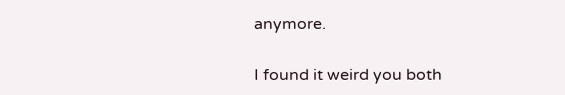anymore.

I found it weird you both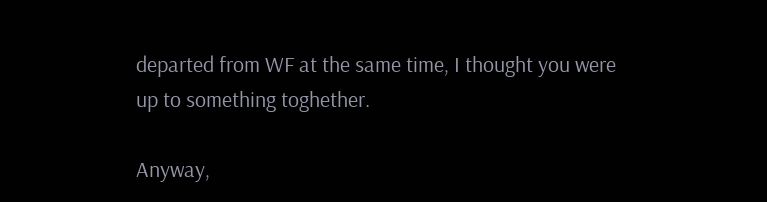departed from WF at the same time, I thought you were up to something toghether.

Anyway,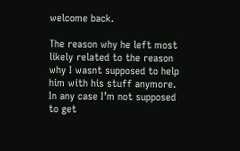welcome back.

The reason why he left most likely related to the reason why I wasnt supposed to help him with his stuff anymore. In any case I’m not supposed to get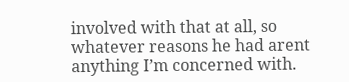involved with that at all, so whatever reasons he had arent anything I’m concerned with.